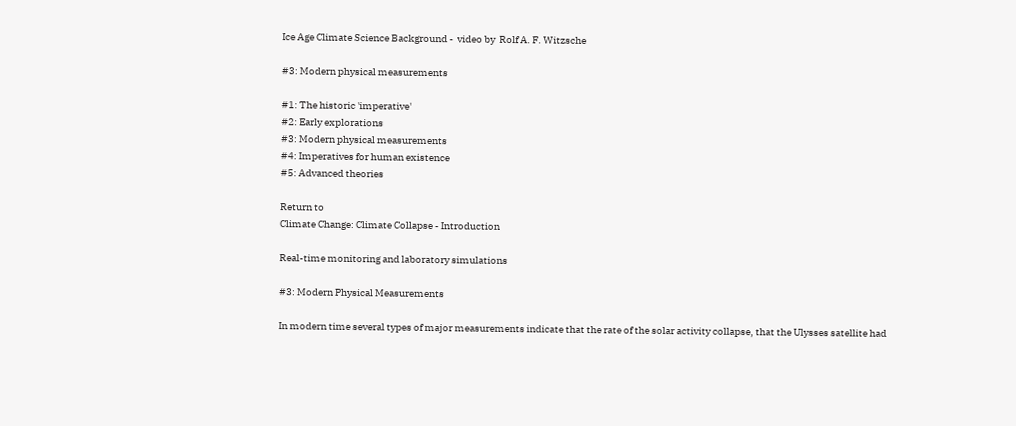Ice Age Climate Science Background -  video by  Rolf A. F. Witzsche

#3: Modern physical measurements

#1: The historic 'imperative'
#2: Early explorations
#3: Modern physical measurements
#4: Imperatives for human existence
#5: Advanced theories

Return to
Climate Change: Climate Collapse - Introduction

Real-time monitoring and laboratory simulations

#3: Modern Physical Measurements

In modern time several types of major measurements indicate that the rate of the solar activity collapse, that the Ulysses satellite had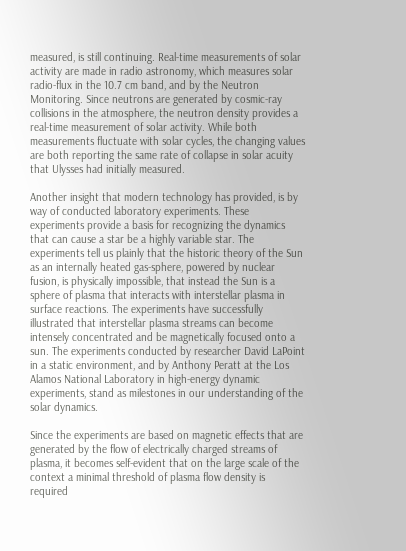measured, is still continuing. Real-time measurements of solar activity are made in radio astronomy, which measures solar radio-flux in the 10.7 cm band, and by the Neutron Monitoring. Since neutrons are generated by cosmic-ray collisions in the atmosphere, the neutron density provides a real-time measurement of solar activity. While both measurements fluctuate with solar cycles, the changing values are both reporting the same rate of collapse in solar acuity that Ulysses had initially measured.

Another insight that modern technology has provided, is by way of conducted laboratory experiments. These experiments provide a basis for recognizing the dynamics that can cause a star be a highly variable star. The experiments tell us plainly that the historic theory of the Sun as an internally heated gas-sphere, powered by nuclear fusion, is physically impossible, that instead the Sun is a sphere of plasma that interacts with interstellar plasma in surface reactions. The experiments have successfully illustrated that interstellar plasma streams can become intensely concentrated and be magnetically focused onto a sun. The experiments conducted by researcher David LaPoint in a static environment, and by Anthony Peratt at the Los Alamos National Laboratory in high-energy dynamic experiments, stand as milestones in our understanding of the solar dynamics.

Since the experiments are based on magnetic effects that are generated by the flow of electrically charged streams of plasma, it becomes self-evident that on the large scale of the context a minimal threshold of plasma flow density is required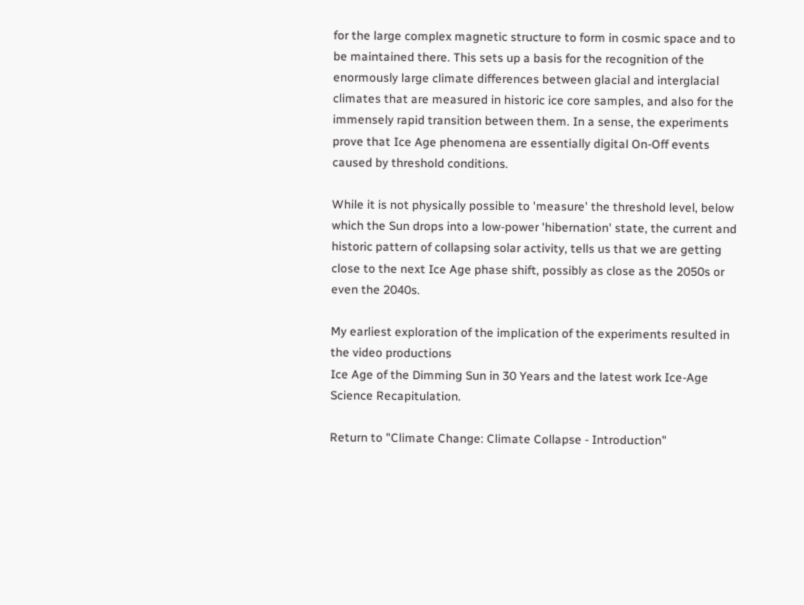for the large complex magnetic structure to form in cosmic space and to be maintained there. This sets up a basis for the recognition of the enormously large climate differences between glacial and interglacial climates that are measured in historic ice core samples, and also for the immensely rapid transition between them. In a sense, the experiments prove that Ice Age phenomena are essentially digital On-Off events caused by threshold conditions.

While it is not physically possible to 'measure' the threshold level, below which the Sun drops into a low-power 'hibernation' state, the current and historic pattern of collapsing solar activity, tells us that we are getting close to the next Ice Age phase shift, possibly as close as the 2050s or even the 2040s.

My earliest exploration of the implication of the experiments resulted in the video productions
Ice Age of the Dimming Sun in 30 Years and the latest work Ice-Age Science Recapitulation.

Return to "Climate Change: Climate Collapse - Introduction"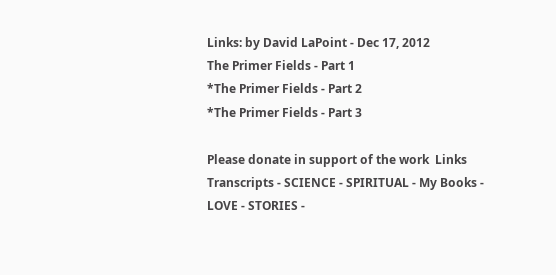Links: by David LaPoint - Dec 17, 2012
The Primer Fields - Part 1
*The Primer Fields - Part 2
*The Primer Fields - Part 3

Please donate in support of the work  Links Transcripts - SCIENCE - SPIRITUAL - My Books - LOVE - STORIES -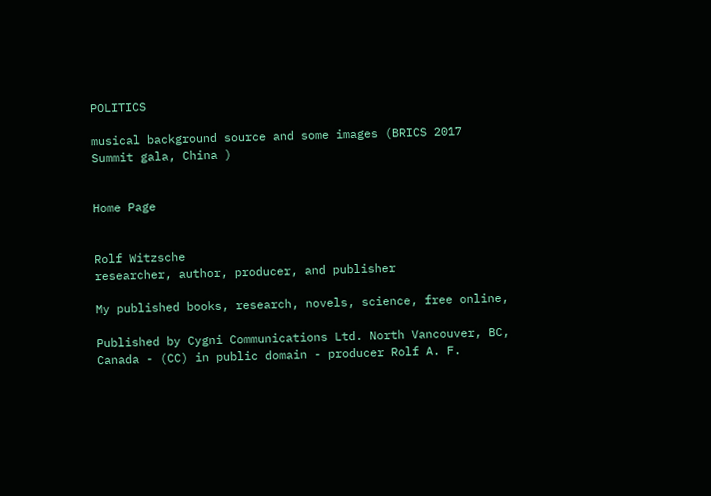POLITICS

musical background source and some images (BRICS 2017 Summit gala, China )


Home Page


Rolf Witzsche
researcher, author, producer, and publisher

My published books, research, novels, science, free online,

Published by Cygni Communications Ltd. North Vancouver, BC, Canada - (CC) in public domain - producer Rolf A. F.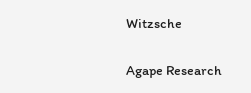Witzsche

Agape Research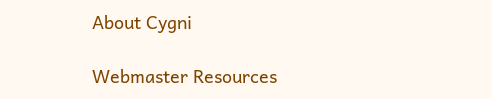About Cygni

Webmaster Resources